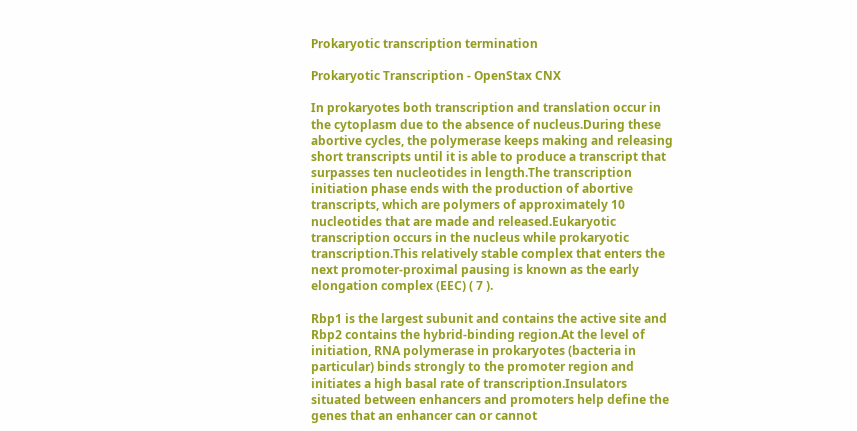Prokaryotic transcription termination

Prokaryotic Transcription - OpenStax CNX

In prokaryotes both transcription and translation occur in the cytoplasm due to the absence of nucleus.During these abortive cycles, the polymerase keeps making and releasing short transcripts until it is able to produce a transcript that surpasses ten nucleotides in length.The transcription initiation phase ends with the production of abortive transcripts, which are polymers of approximately 10 nucleotides that are made and released.Eukaryotic transcription occurs in the nucleus while prokaryotic transcription.This relatively stable complex that enters the next promoter-proximal pausing is known as the early elongation complex (EEC) ( 7 ).

Rbp1 is the largest subunit and contains the active site and Rbp2 contains the hybrid-binding region.At the level of initiation, RNA polymerase in prokaryotes (bacteria in particular) binds strongly to the promoter region and initiates a high basal rate of transcription.Insulators situated between enhancers and promoters help define the genes that an enhancer can or cannot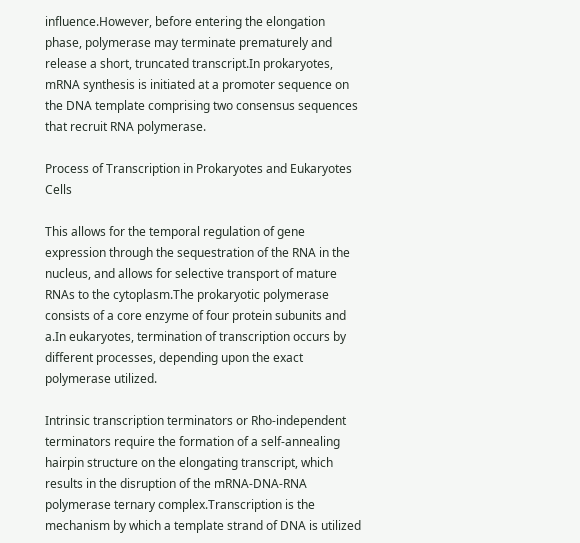influence.However, before entering the elongation phase, polymerase may terminate prematurely and release a short, truncated transcript.In prokaryotes, mRNA synthesis is initiated at a promoter sequence on the DNA template comprising two consensus sequences that recruit RNA polymerase.

Process of Transcription in Prokaryotes and Eukaryotes Cells

This allows for the temporal regulation of gene expression through the sequestration of the RNA in the nucleus, and allows for selective transport of mature RNAs to the cytoplasm.The prokaryotic polymerase consists of a core enzyme of four protein subunits and a.In eukaryotes, termination of transcription occurs by different processes, depending upon the exact polymerase utilized.

Intrinsic transcription terminators or Rho-independent terminators require the formation of a self-annealing hairpin structure on the elongating transcript, which results in the disruption of the mRNA-DNA-RNA polymerase ternary complex.Transcription is the mechanism by which a template strand of DNA is utilized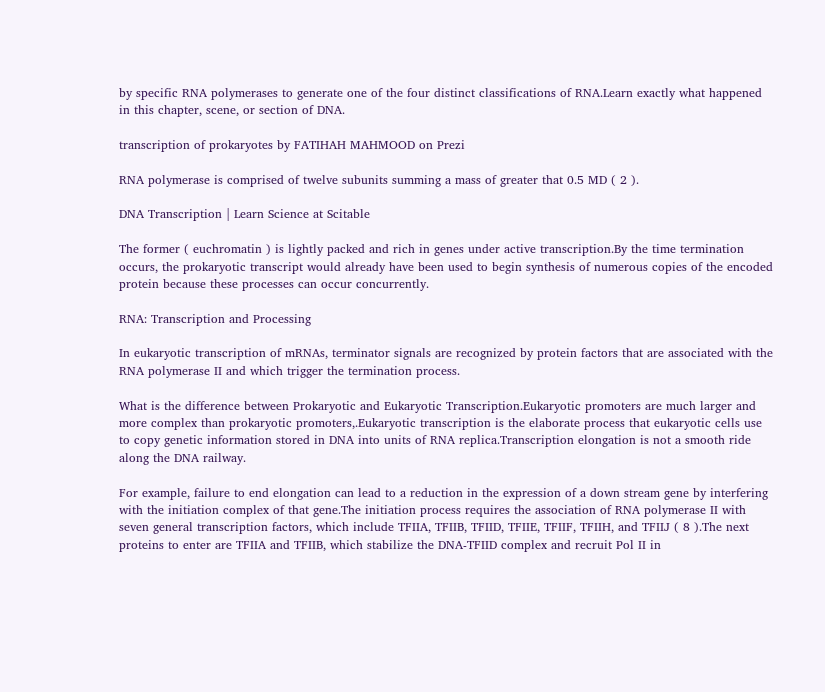by specific RNA polymerases to generate one of the four distinct classifications of RNA.Learn exactly what happened in this chapter, scene, or section of DNA.

transcription of prokaryotes by FATIHAH MAHMOOD on Prezi

RNA polymerase is comprised of twelve subunits summing a mass of greater that 0.5 MD ( 2 ).

DNA Transcription | Learn Science at Scitable

The former ( euchromatin ) is lightly packed and rich in genes under active transcription.By the time termination occurs, the prokaryotic transcript would already have been used to begin synthesis of numerous copies of the encoded protein because these processes can occur concurrently.

RNA: Transcription and Processing

In eukaryotic transcription of mRNAs, terminator signals are recognized by protein factors that are associated with the RNA polymerase II and which trigger the termination process.

What is the difference between Prokaryotic and Eukaryotic Transcription.Eukaryotic promoters are much larger and more complex than prokaryotic promoters,.Eukaryotic transcription is the elaborate process that eukaryotic cells use to copy genetic information stored in DNA into units of RNA replica.Transcription elongation is not a smooth ride along the DNA railway.

For example, failure to end elongation can lead to a reduction in the expression of a down stream gene by interfering with the initiation complex of that gene.The initiation process requires the association of RNA polymerase II with seven general transcription factors, which include TFIIA, TFIIB, TFIID, TFIIE, TFIIF, TFIIH, and TFIIJ ( 8 ).The next proteins to enter are TFIIA and TFIIB, which stabilize the DNA-TFIID complex and recruit Pol II in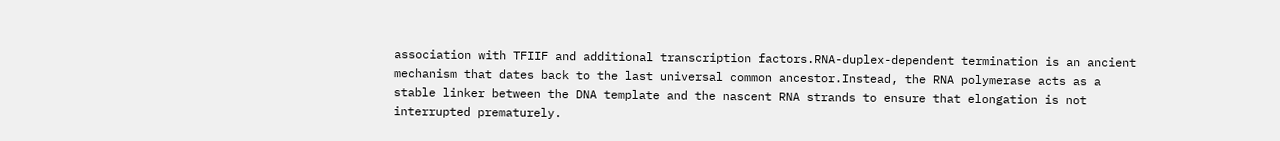association with TFIIF and additional transcription factors.RNA-duplex-dependent termination is an ancient mechanism that dates back to the last universal common ancestor.Instead, the RNA polymerase acts as a stable linker between the DNA template and the nascent RNA strands to ensure that elongation is not interrupted prematurely.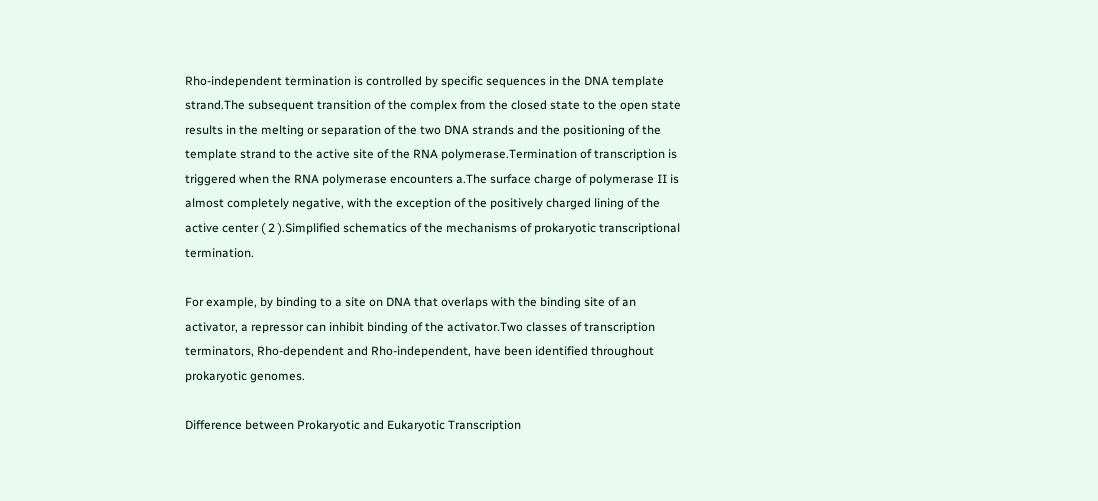Rho-independent termination is controlled by specific sequences in the DNA template strand.The subsequent transition of the complex from the closed state to the open state results in the melting or separation of the two DNA strands and the positioning of the template strand to the active site of the RNA polymerase.Termination of transcription is triggered when the RNA polymerase encounters a.The surface charge of polymerase II is almost completely negative, with the exception of the positively charged lining of the active center ( 2 ).Simplified schematics of the mechanisms of prokaryotic transcriptional termination.

For example, by binding to a site on DNA that overlaps with the binding site of an activator, a repressor can inhibit binding of the activator.Two classes of transcription terminators, Rho-dependent and Rho-independent, have been identified throughout prokaryotic genomes.

Difference between Prokaryotic and Eukaryotic Transcription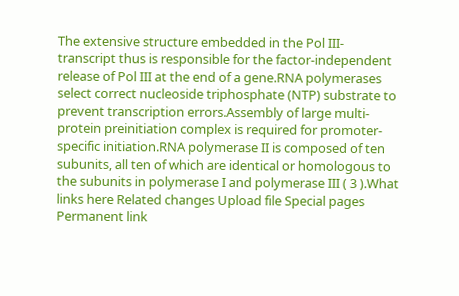The extensive structure embedded in the Pol III-transcript thus is responsible for the factor-independent release of Pol III at the end of a gene.RNA polymerases select correct nucleoside triphosphate (NTP) substrate to prevent transcription errors.Assembly of large multi-protein preinitiation complex is required for promoter-specific initiation.RNA polymerase II is composed of ten subunits, all ten of which are identical or homologous to the subunits in polymerase I and polymerase III ( 3 ).What links here Related changes Upload file Special pages Permanent link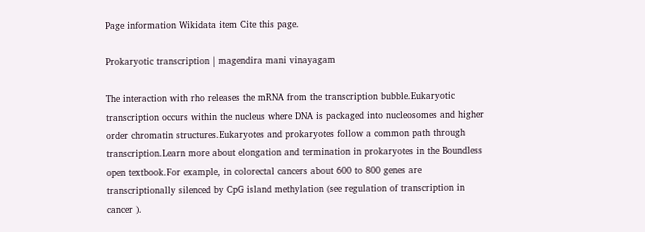Page information Wikidata item Cite this page.

Prokaryotic transcription | magendira mani vinayagam

The interaction with rho releases the mRNA from the transcription bubble.Eukaryotic transcription occurs within the nucleus where DNA is packaged into nucleosomes and higher order chromatin structures.Eukaryotes and prokaryotes follow a common path through transcription.Learn more about elongation and termination in prokaryotes in the Boundless open textbook.For example, in colorectal cancers about 600 to 800 genes are transcriptionally silenced by CpG island methylation (see regulation of transcription in cancer ).